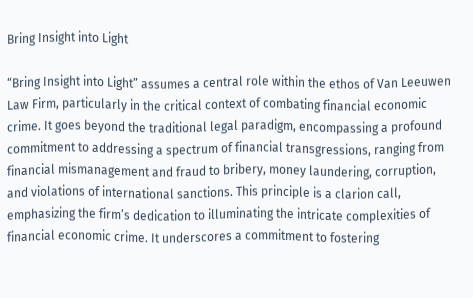Bring Insight into Light

“Bring Insight into Light” assumes a central role within the ethos of Van Leeuwen Law Firm, particularly in the critical context of combating financial economic crime. It goes beyond the traditional legal paradigm, encompassing a profound commitment to addressing a spectrum of financial transgressions, ranging from financial mismanagement and fraud to bribery, money laundering, corruption, and violations of international sanctions. This principle is a clarion call, emphasizing the firm’s dedication to illuminating the intricate complexities of financial economic crime. It underscores a commitment to fostering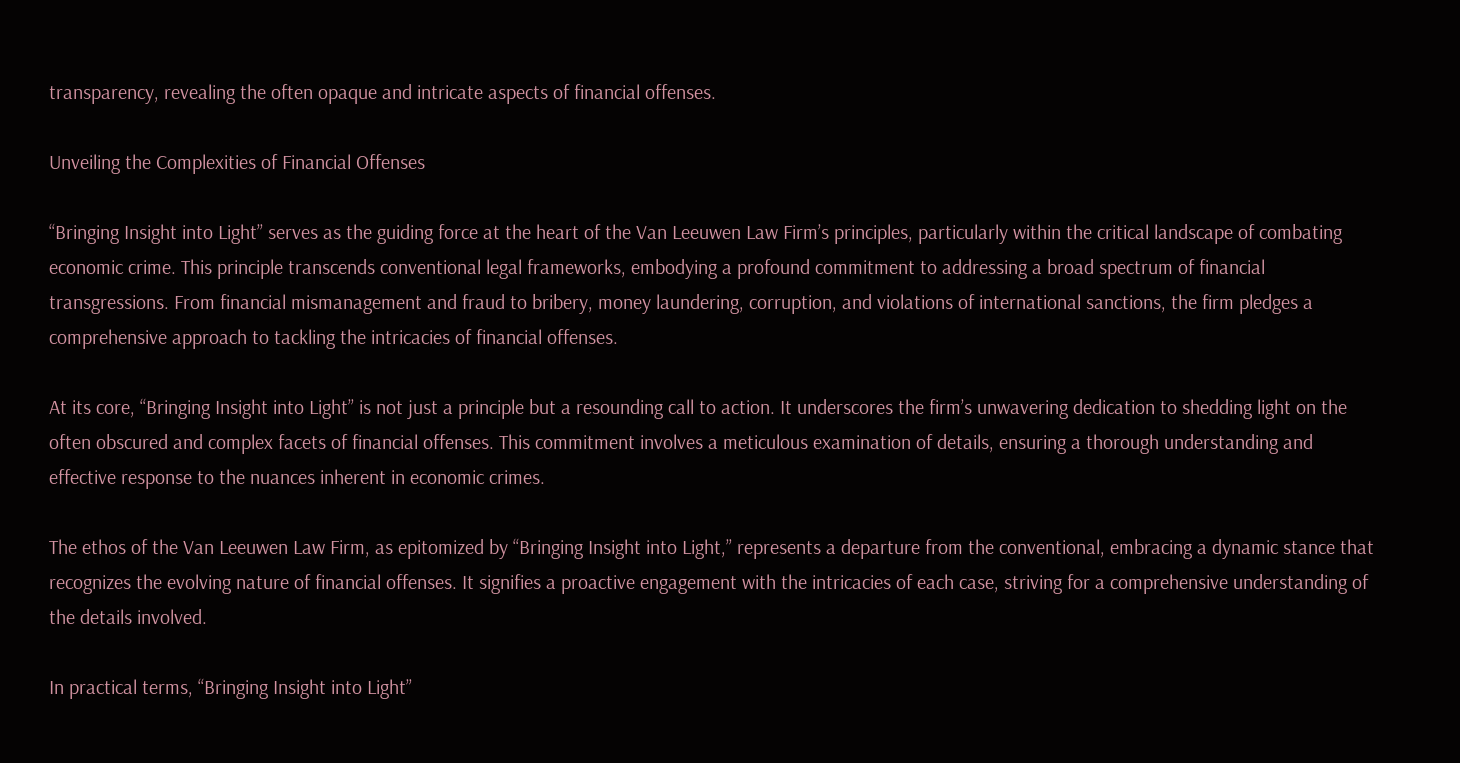transparency, revealing the often opaque and intricate aspects of financial offenses.

Unveiling the Complexities of Financial Offenses

“Bringing Insight into Light” serves as the guiding force at the heart of the Van Leeuwen Law Firm’s principles, particularly within the critical landscape of combating economic crime. This principle transcends conventional legal frameworks, embodying a profound commitment to addressing a broad spectrum of financial transgressions. From financial mismanagement and fraud to bribery, money laundering, corruption, and violations of international sanctions, the firm pledges a comprehensive approach to tackling the intricacies of financial offenses.

At its core, “Bringing Insight into Light” is not just a principle but a resounding call to action. It underscores the firm’s unwavering dedication to shedding light on the often obscured and complex facets of financial offenses. This commitment involves a meticulous examination of details, ensuring a thorough understanding and effective response to the nuances inherent in economic crimes.

The ethos of the Van Leeuwen Law Firm, as epitomized by “Bringing Insight into Light,” represents a departure from the conventional, embracing a dynamic stance that recognizes the evolving nature of financial offenses. It signifies a proactive engagement with the intricacies of each case, striving for a comprehensive understanding of the details involved.

In practical terms, “Bringing Insight into Light”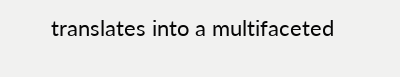translates into a multifaceted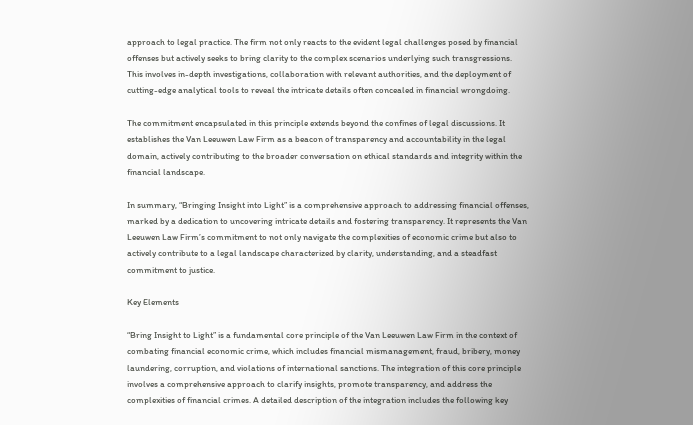approach to legal practice. The firm not only reacts to the evident legal challenges posed by financial offenses but actively seeks to bring clarity to the complex scenarios underlying such transgressions. This involves in-depth investigations, collaboration with relevant authorities, and the deployment of cutting-edge analytical tools to reveal the intricate details often concealed in financial wrongdoing.

The commitment encapsulated in this principle extends beyond the confines of legal discussions. It establishes the Van Leeuwen Law Firm as a beacon of transparency and accountability in the legal domain, actively contributing to the broader conversation on ethical standards and integrity within the financial landscape.

In summary, “Bringing Insight into Light” is a comprehensive approach to addressing financial offenses, marked by a dedication to uncovering intricate details and fostering transparency. It represents the Van Leeuwen Law Firm’s commitment to not only navigate the complexities of economic crime but also to actively contribute to a legal landscape characterized by clarity, understanding, and a steadfast commitment to justice.

Key Elements

“Bring Insight to Light” is a fundamental core principle of the Van Leeuwen Law Firm in the context of combating financial economic crime, which includes financial mismanagement, fraud, bribery, money laundering, corruption, and violations of international sanctions. The integration of this core principle involves a comprehensive approach to clarify insights, promote transparency, and address the complexities of financial crimes. A detailed description of the integration includes the following key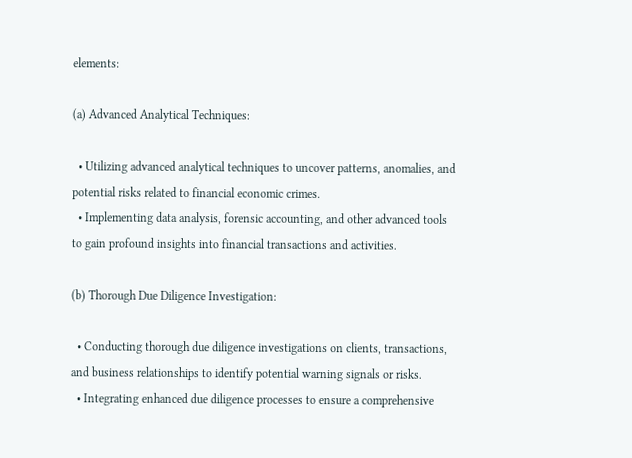elements:

(a) Advanced Analytical Techniques:

  • Utilizing advanced analytical techniques to uncover patterns, anomalies, and potential risks related to financial economic crimes.
  • Implementing data analysis, forensic accounting, and other advanced tools to gain profound insights into financial transactions and activities.

(b) Thorough Due Diligence Investigation:

  • Conducting thorough due diligence investigations on clients, transactions, and business relationships to identify potential warning signals or risks.
  • Integrating enhanced due diligence processes to ensure a comprehensive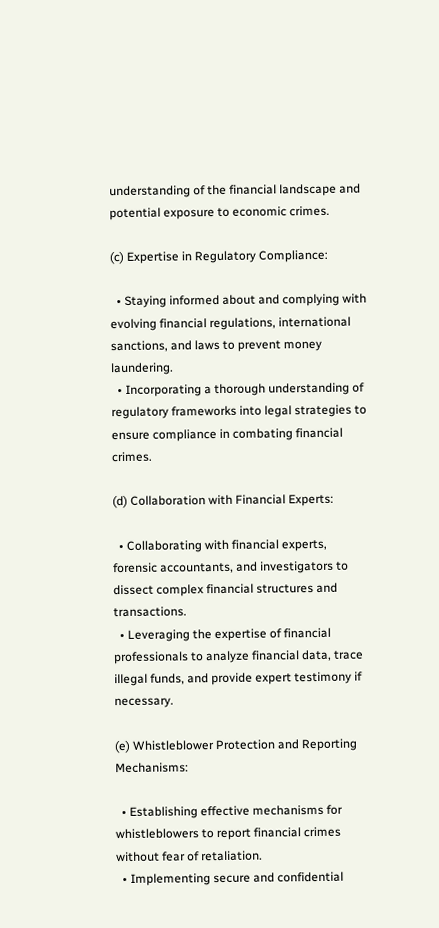understanding of the financial landscape and potential exposure to economic crimes.

(c) Expertise in Regulatory Compliance:

  • Staying informed about and complying with evolving financial regulations, international sanctions, and laws to prevent money laundering.
  • Incorporating a thorough understanding of regulatory frameworks into legal strategies to ensure compliance in combating financial crimes.

(d) Collaboration with Financial Experts:

  • Collaborating with financial experts, forensic accountants, and investigators to dissect complex financial structures and transactions.
  • Leveraging the expertise of financial professionals to analyze financial data, trace illegal funds, and provide expert testimony if necessary.

(e) Whistleblower Protection and Reporting Mechanisms:

  • Establishing effective mechanisms for whistleblowers to report financial crimes without fear of retaliation.
  • Implementing secure and confidential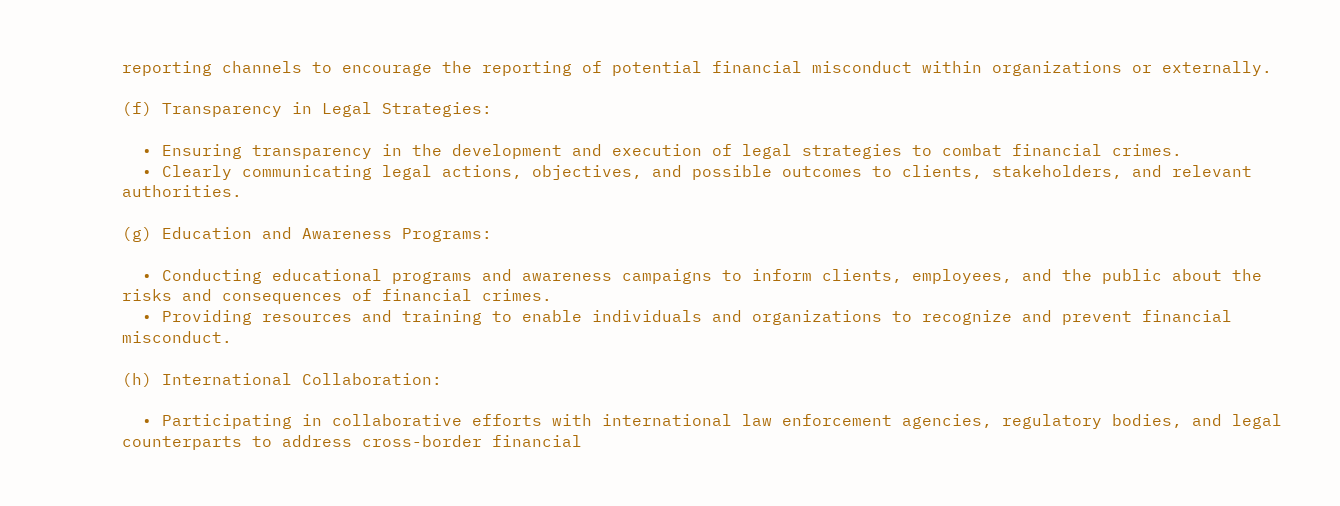reporting channels to encourage the reporting of potential financial misconduct within organizations or externally.

(f) Transparency in Legal Strategies:

  • Ensuring transparency in the development and execution of legal strategies to combat financial crimes.
  • Clearly communicating legal actions, objectives, and possible outcomes to clients, stakeholders, and relevant authorities.

(g) Education and Awareness Programs:

  • Conducting educational programs and awareness campaigns to inform clients, employees, and the public about the risks and consequences of financial crimes.
  • Providing resources and training to enable individuals and organizations to recognize and prevent financial misconduct.

(h) International Collaboration:

  • Participating in collaborative efforts with international law enforcement agencies, regulatory bodies, and legal counterparts to address cross-border financial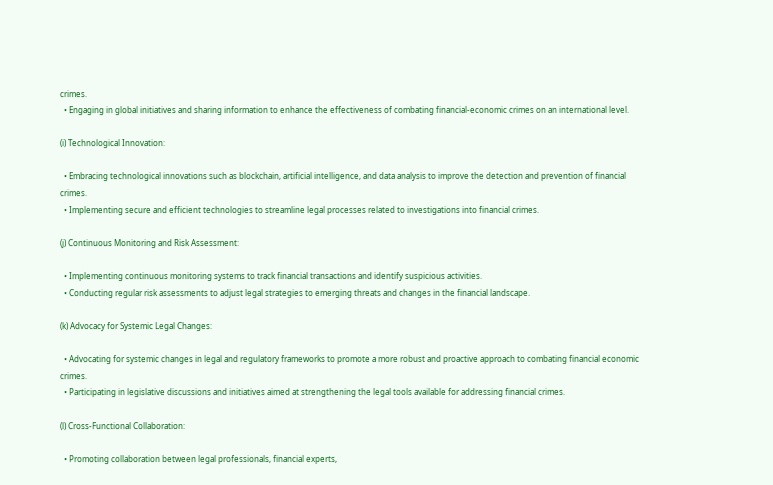crimes.
  • Engaging in global initiatives and sharing information to enhance the effectiveness of combating financial-economic crimes on an international level.

(i) Technological Innovation:

  • Embracing technological innovations such as blockchain, artificial intelligence, and data analysis to improve the detection and prevention of financial crimes.
  • Implementing secure and efficient technologies to streamline legal processes related to investigations into financial crimes.

(j) Continuous Monitoring and Risk Assessment:

  • Implementing continuous monitoring systems to track financial transactions and identify suspicious activities.
  • Conducting regular risk assessments to adjust legal strategies to emerging threats and changes in the financial landscape.

(k) Advocacy for Systemic Legal Changes:

  • Advocating for systemic changes in legal and regulatory frameworks to promote a more robust and proactive approach to combating financial economic crimes.
  • Participating in legislative discussions and initiatives aimed at strengthening the legal tools available for addressing financial crimes.

(l) Cross-Functional Collaboration:

  • Promoting collaboration between legal professionals, financial experts,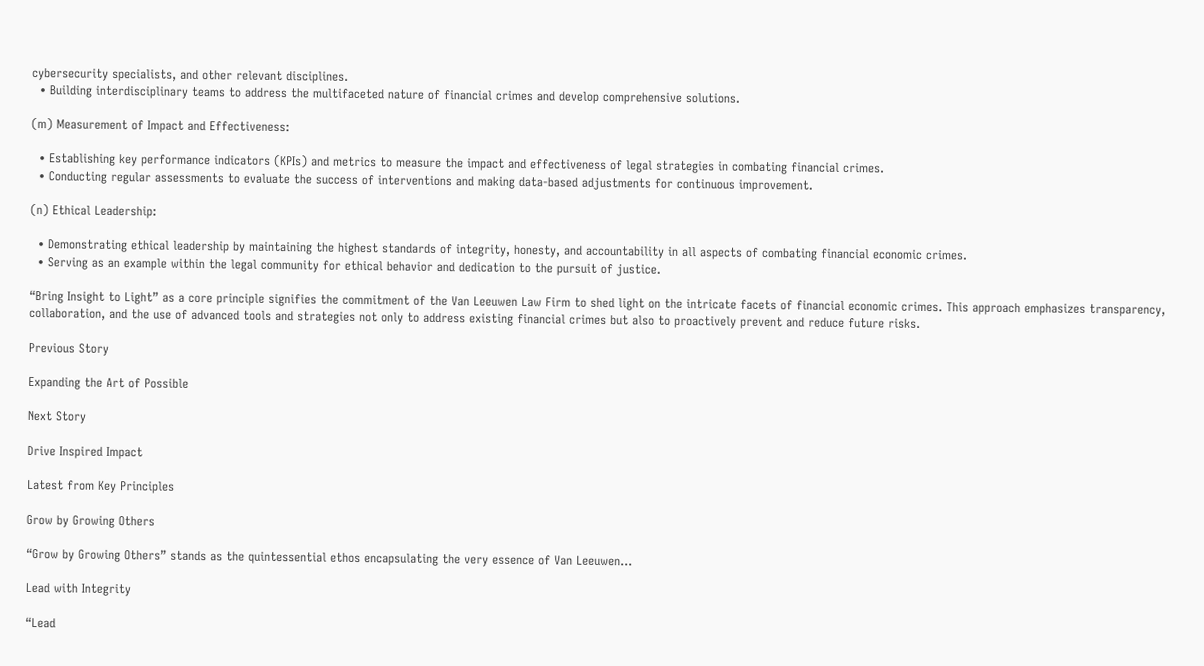cybersecurity specialists, and other relevant disciplines.
  • Building interdisciplinary teams to address the multifaceted nature of financial crimes and develop comprehensive solutions.

(m) Measurement of Impact and Effectiveness:

  • Establishing key performance indicators (KPIs) and metrics to measure the impact and effectiveness of legal strategies in combating financial crimes.
  • Conducting regular assessments to evaluate the success of interventions and making data-based adjustments for continuous improvement.

(n) Ethical Leadership:

  • Demonstrating ethical leadership by maintaining the highest standards of integrity, honesty, and accountability in all aspects of combating financial economic crimes.
  • Serving as an example within the legal community for ethical behavior and dedication to the pursuit of justice.

“Bring Insight to Light” as a core principle signifies the commitment of the Van Leeuwen Law Firm to shed light on the intricate facets of financial economic crimes. This approach emphasizes transparency, collaboration, and the use of advanced tools and strategies not only to address existing financial crimes but also to proactively prevent and reduce future risks.

Previous Story

Expanding the Art of Possible

Next Story

Drive Inspired Impact

Latest from Key Principles

Grow by Growing Others

“Grow by Growing Others” stands as the quintessential ethos encapsulating the very essence of Van Leeuwen…

Lead with Integrity

“Lead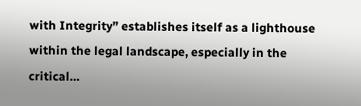with Integrity” establishes itself as a lighthouse within the legal landscape, especially in the critical…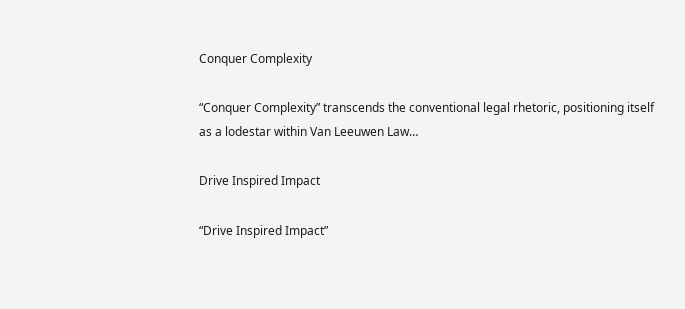Conquer Complexity

“Conquer Complexity” transcends the conventional legal rhetoric, positioning itself as a lodestar within Van Leeuwen Law…

Drive Inspired Impact

“Drive Inspired Impact”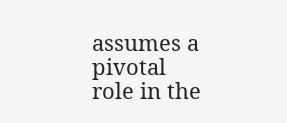assumes a pivotal role in the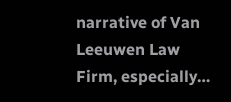narrative of Van Leeuwen Law Firm, especially…